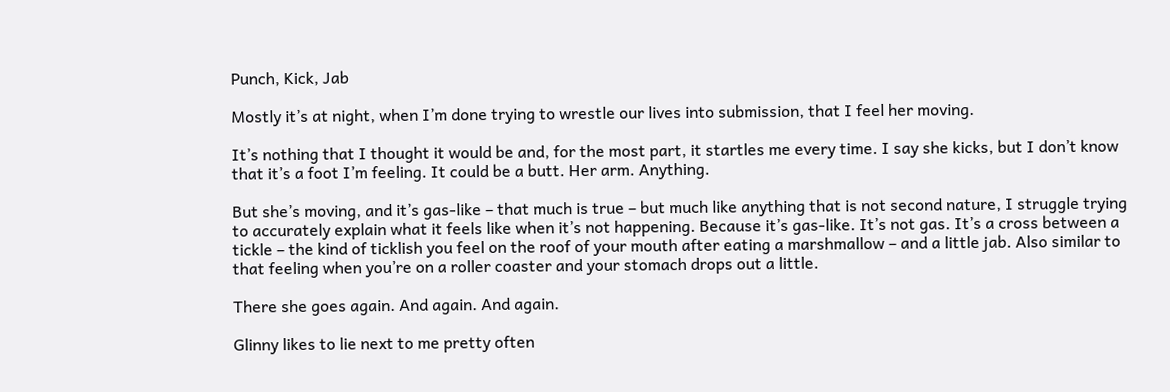Punch, Kick, Jab

Mostly it’s at night, when I’m done trying to wrestle our lives into submission, that I feel her moving.

It’s nothing that I thought it would be and, for the most part, it startles me every time. I say she kicks, but I don’t know that it’s a foot I’m feeling. It could be a butt. Her arm. Anything.

But she’s moving, and it’s gas-like – that much is true – but much like anything that is not second nature, I struggle trying to accurately explain what it feels like when it’s not happening. Because it’s gas-like. It’s not gas. It’s a cross between a tickle – the kind of ticklish you feel on the roof of your mouth after eating a marshmallow – and a little jab. Also similar to that feeling when you’re on a roller coaster and your stomach drops out a little.

There she goes again. And again. And again.

Glinny likes to lie next to me pretty often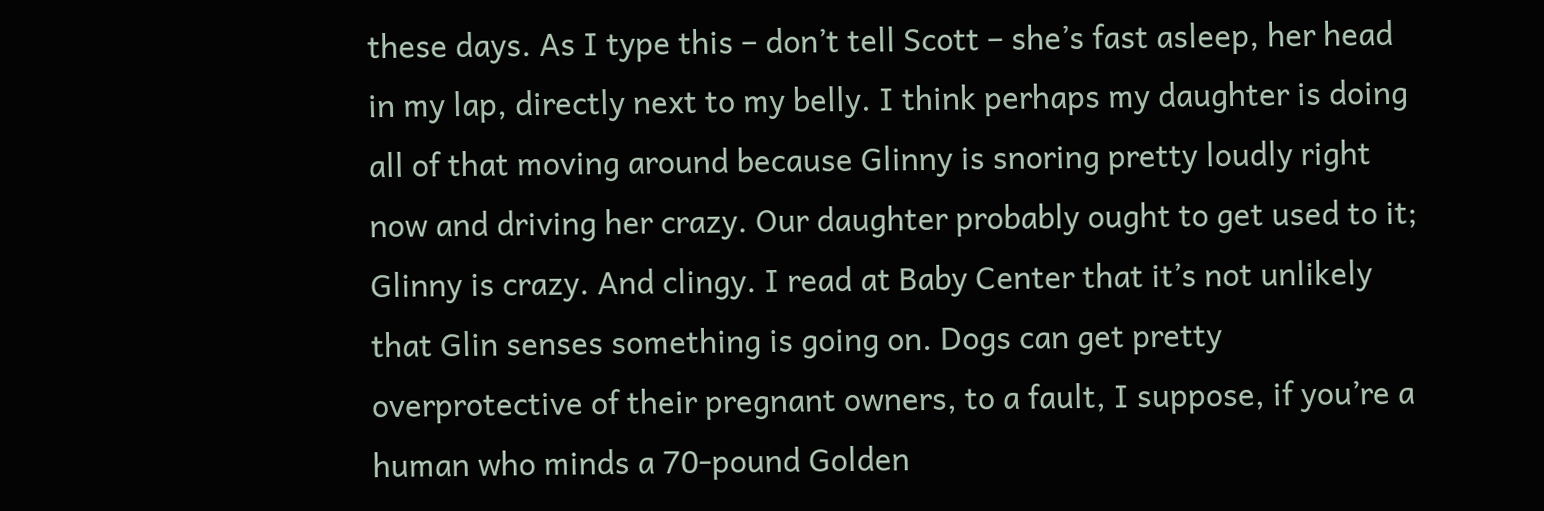these days. As I type this – don’t tell Scott – she’s fast asleep, her head in my lap, directly next to my belly. I think perhaps my daughter is doing all of that moving around because Glinny is snoring pretty loudly right now and driving her crazy. Our daughter probably ought to get used to it; Glinny is crazy. And clingy. I read at Baby Center that it’s not unlikely that Glin senses something is going on. Dogs can get pretty overprotective of their pregnant owners, to a fault, I suppose, if you’re a human who minds a 70-pound Golden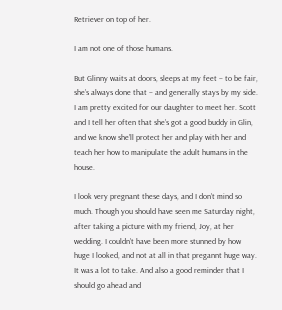Retriever on top of her.

I am not one of those humans.

But Glinny waits at doors, sleeps at my feet – to be fair, she’s always done that – and generally stays by my side. I am pretty excited for our daughter to meet her. Scott and I tell her often that she’s got a good buddy in Glin, and we know she’ll protect her and play with her and teach her how to manipulate the adult humans in the house.

I look very pregnant these days, and I don’t mind so much. Though you should have seen me Saturday night, after taking a picture with my friend, Joy, at her wedding. I couldn’t have been more stunned by how huge I looked, and not at all in that pregannt huge way. It was a lot to take. And also a good reminder that I should go ahead and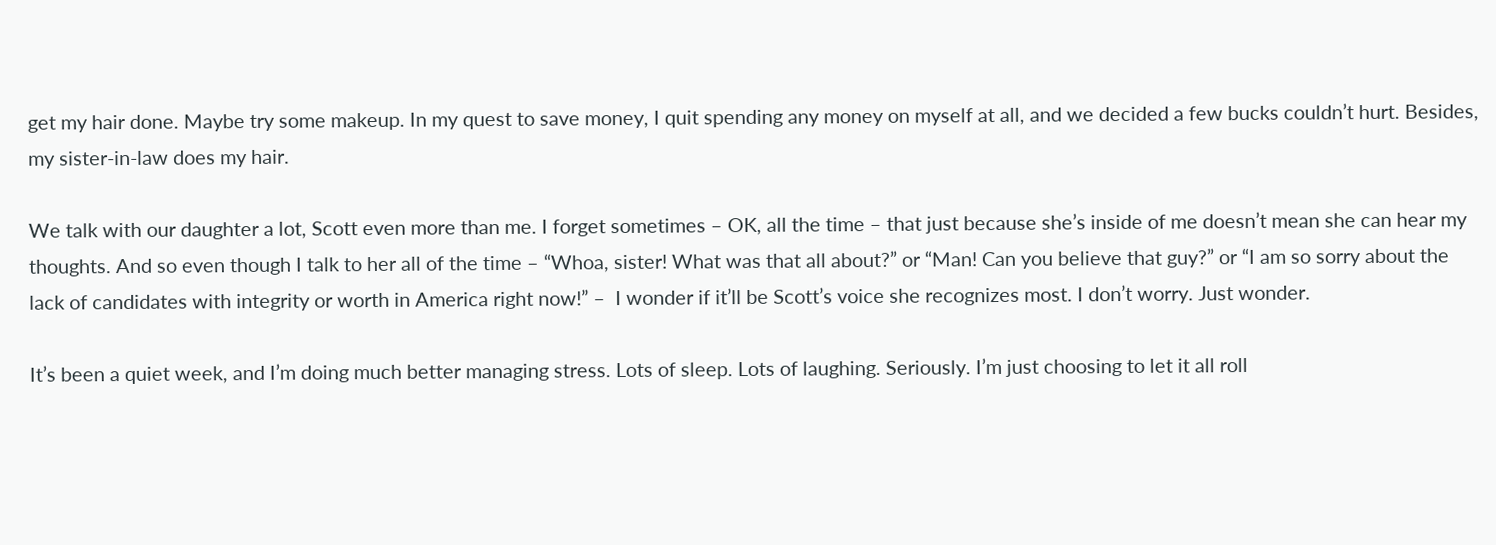get my hair done. Maybe try some makeup. In my quest to save money, I quit spending any money on myself at all, and we decided a few bucks couldn’t hurt. Besides, my sister-in-law does my hair.

We talk with our daughter a lot, Scott even more than me. I forget sometimes – OK, all the time – that just because she’s inside of me doesn’t mean she can hear my thoughts. And so even though I talk to her all of the time – “Whoa, sister! What was that all about?” or “Man! Can you believe that guy?” or “I am so sorry about the lack of candidates with integrity or worth in America right now!” –  I wonder if it’ll be Scott’s voice she recognizes most. I don’t worry. Just wonder.

It’s been a quiet week, and I’m doing much better managing stress. Lots of sleep. Lots of laughing. Seriously. I’m just choosing to let it all roll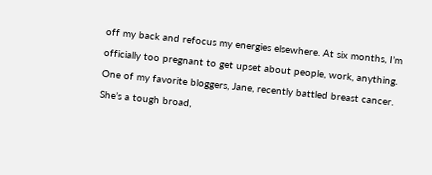off my back and refocus my energies elsewhere. At six months, I’m officially too pregnant to get upset about people, work, anything. One of my favorite bloggers, Jane, recently battled breast cancer. She’s a tough broad,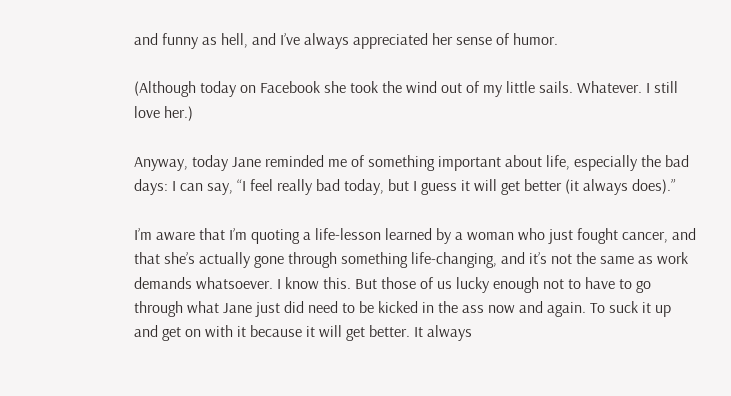and funny as hell, and I’ve always appreciated her sense of humor.

(Although today on Facebook she took the wind out of my little sails. Whatever. I still love her.)

Anyway, today Jane reminded me of something important about life, especially the bad days: I can say, “I feel really bad today, but I guess it will get better (it always does).”

I’m aware that I’m quoting a life-lesson learned by a woman who just fought cancer, and that she’s actually gone through something life-changing, and it’s not the same as work demands whatsoever. I know this. But those of us lucky enough not to have to go through what Jane just did need to be kicked in the ass now and again. To suck it up and get on with it because it will get better. It always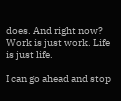does. And right now? Work is just work. Life is just life.

I can go ahead and stop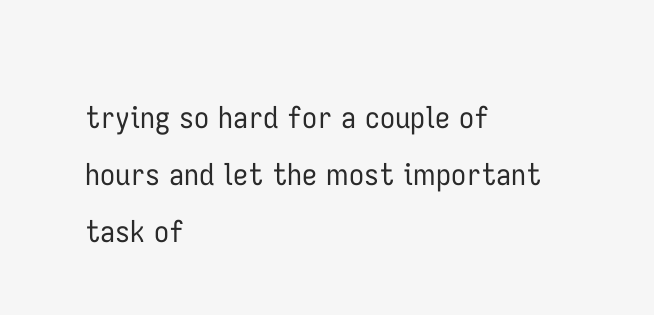trying so hard for a couple of hours and let the most important task of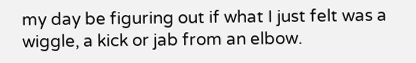my day be figuring out if what I just felt was a wiggle, a kick or jab from an elbow.